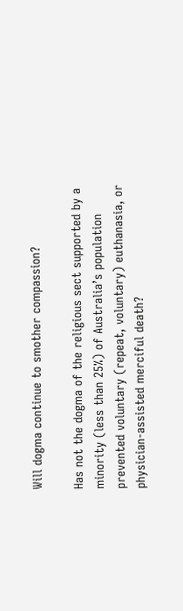Will dogma continue to smother compassion?

Has not the dogma of the religious sect supported by a minority (less than 25%) of Australia’s population prevented voluntary (repeat, voluntary) euthanasia, or physician-assisted merciful death?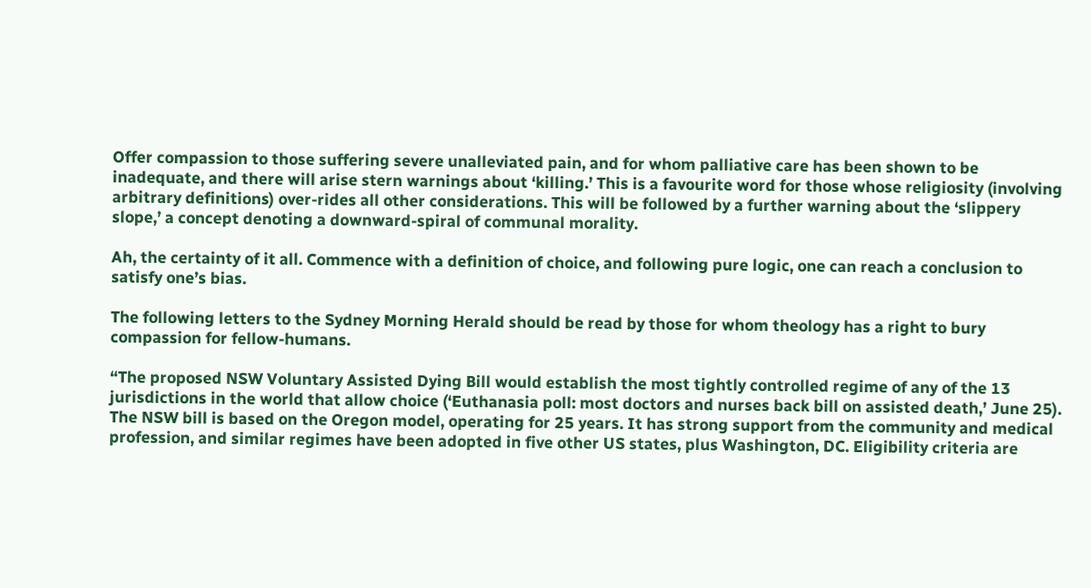Offer compassion to those suffering severe unalleviated pain, and for whom palliative care has been shown to be inadequate, and there will arise stern warnings about ‘killing.’ This is a favourite word for those whose religiosity (involving arbitrary definitions) over-rides all other considerations. This will be followed by a further warning about the ‘slippery slope,’ a concept denoting a downward-spiral of communal morality.

Ah, the certainty of it all. Commence with a definition of choice, and following pure logic, one can reach a conclusion to satisfy one’s bias.

The following letters to the Sydney Morning Herald should be read by those for whom theology has a right to bury compassion for fellow-humans.

“The proposed NSW Voluntary Assisted Dying Bill would establish the most tightly controlled regime of any of the 13 jurisdictions in the world that allow choice (‘Euthanasia poll: most doctors and nurses back bill on assisted death,’ June 25). The NSW bill is based on the Oregon model, operating for 25 years. It has strong support from the community and medical profession, and similar regimes have been adopted in five other US states, plus Washington, DC. Eligibility criteria are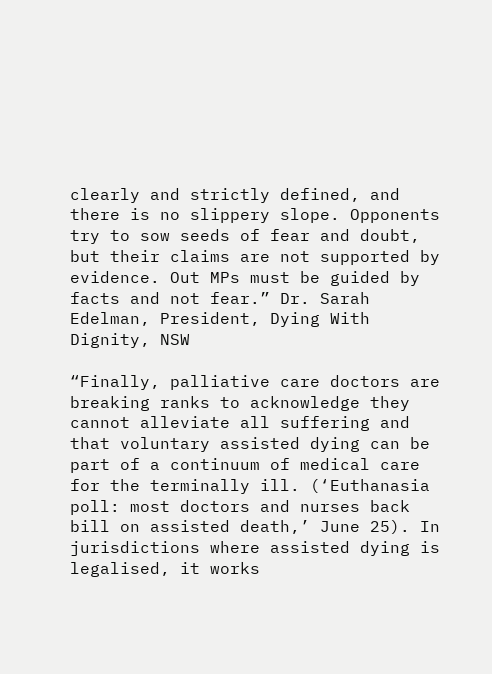clearly and strictly defined, and there is no slippery slope. Opponents try to sow seeds of fear and doubt, but their claims are not supported by evidence. Out MPs must be guided by facts and not fear.” Dr. Sarah Edelman, President, Dying With Dignity, NSW

“Finally, palliative care doctors are breaking ranks to acknowledge they cannot alleviate all suffering and that voluntary assisted dying can be part of a continuum of medical care for the terminally ill. (‘Euthanasia poll: most doctors and nurses back bill on assisted death,’ June 25). In jurisdictions where assisted dying is legalised, it works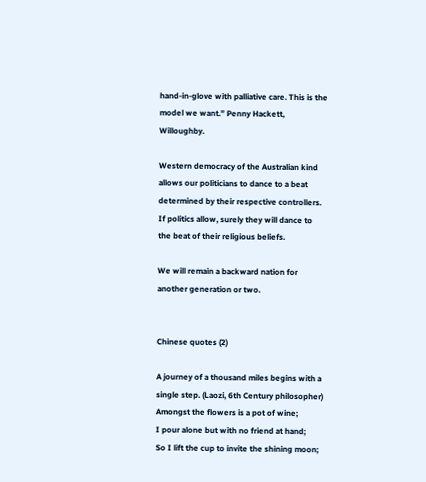hand-in-glove with palliative care. This is the model we want.” Penny Hackett, Willoughby.

Western democracy of the Australian kind allows our politicians to dance to a beat determined by their respective controllers. If politics allow, surely they will dance to the beat of their religious beliefs.

We will remain a backward nation for another generation or two.


Chinese quotes (2)

A journey of a thousand miles begins with a single step. (Laozi, 6th Century philosopher)
Amongst the flowers is a pot of wine;
I pour alone but with no friend at hand;
So I lift the cup to invite the shining moon;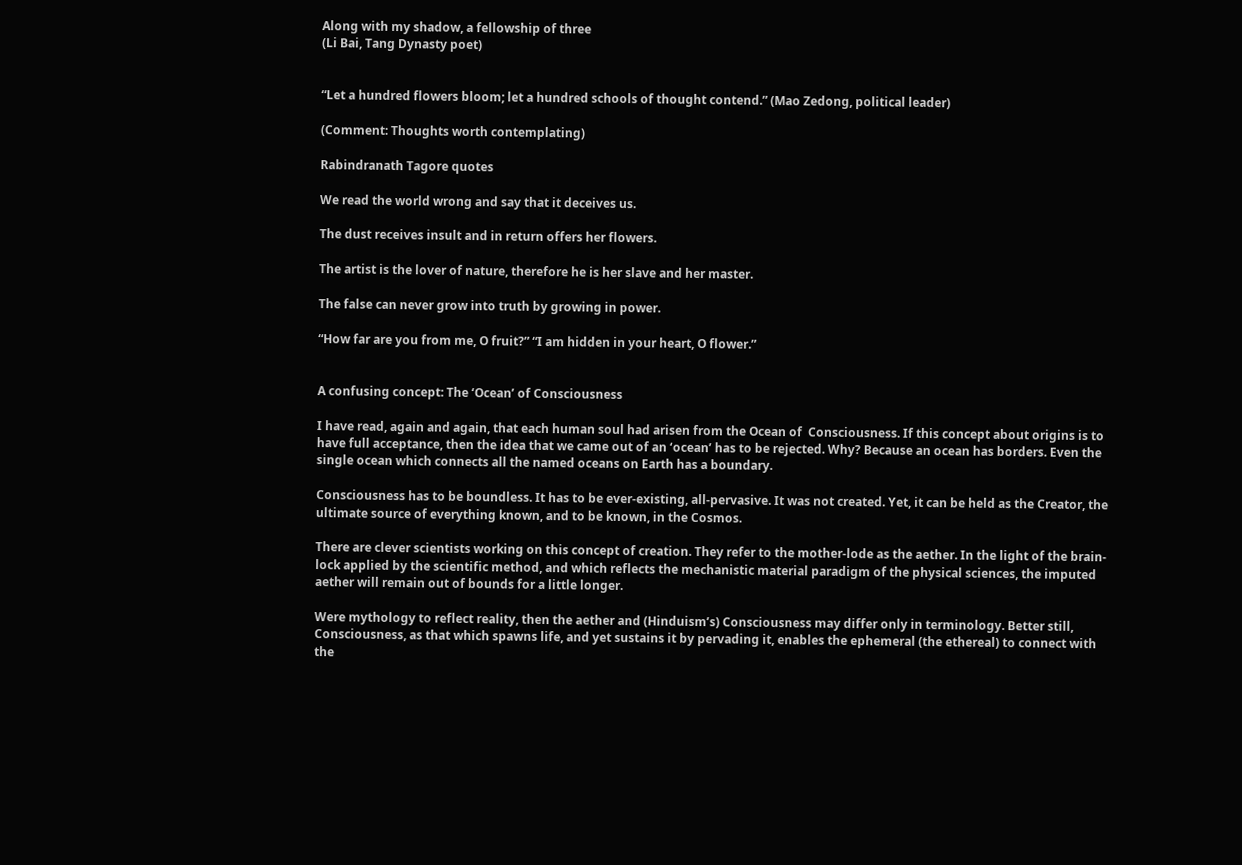Along with my shadow, a fellowship of three
(Li Bai, Tang Dynasty poet)


“Let a hundred flowers bloom; let a hundred schools of thought contend.” (Mao Zedong, political leader)

(Comment: Thoughts worth contemplating)

Rabindranath Tagore quotes

We read the world wrong and say that it deceives us.

The dust receives insult and in return offers her flowers.

The artist is the lover of nature, therefore he is her slave and her master.

The false can never grow into truth by growing in power.

“How far are you from me, O fruit?” “I am hidden in your heart, O flower.”


A confusing concept: The ‘Ocean’ of Consciousness

I have read, again and again, that each human soul had arisen from the Ocean of  Consciousness. If this concept about origins is to have full acceptance, then the idea that we came out of an ‘ocean’ has to be rejected. Why? Because an ocean has borders. Even the single ocean which connects all the named oceans on Earth has a boundary.

Consciousness has to be boundless. It has to be ever-existing, all-pervasive. It was not created. Yet, it can be held as the Creator, the ultimate source of everything known, and to be known, in the Cosmos.

There are clever scientists working on this concept of creation. They refer to the mother-lode as the aether. In the light of the brain-lock applied by the scientific method, and which reflects the mechanistic material paradigm of the physical sciences, the imputed aether will remain out of bounds for a little longer.

Were mythology to reflect reality, then the aether and (Hinduism’s) Consciousness may differ only in terminology. Better still, Consciousness, as that which spawns life, and yet sustains it by pervading it, enables the ephemeral (the ethereal) to connect with the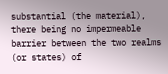substantial (the material), there being no impermeable barrier between the two realms (or states) of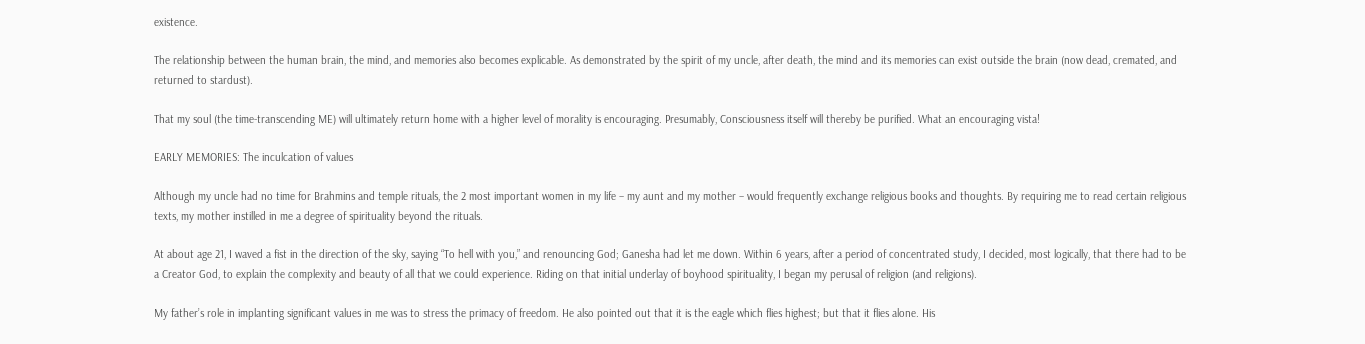existence.

The relationship between the human brain, the mind, and memories also becomes explicable. As demonstrated by the spirit of my uncle, after death, the mind and its memories can exist outside the brain (now dead, cremated, and returned to stardust).

That my soul (the time-transcending ME) will ultimately return home with a higher level of morality is encouraging. Presumably, Consciousness itself will thereby be purified. What an encouraging vista!

EARLY MEMORIES: The inculcation of values

Although my uncle had no time for Brahmins and temple rituals, the 2 most important women in my life – my aunt and my mother – would frequently exchange religious books and thoughts. By requiring me to read certain religious texts, my mother instilled in me a degree of spirituality beyond the rituals.

At about age 21, I waved a fist in the direction of the sky, saying “To hell with you,” and renouncing God; Ganesha had let me down. Within 6 years, after a period of concentrated study, I decided, most logically, that there had to be a Creator God, to explain the complexity and beauty of all that we could experience. Riding on that initial underlay of boyhood spirituality, I began my perusal of religion (and religions).

My father’s role in implanting significant values in me was to stress the primacy of freedom. He also pointed out that it is the eagle which flies highest; but that it flies alone. His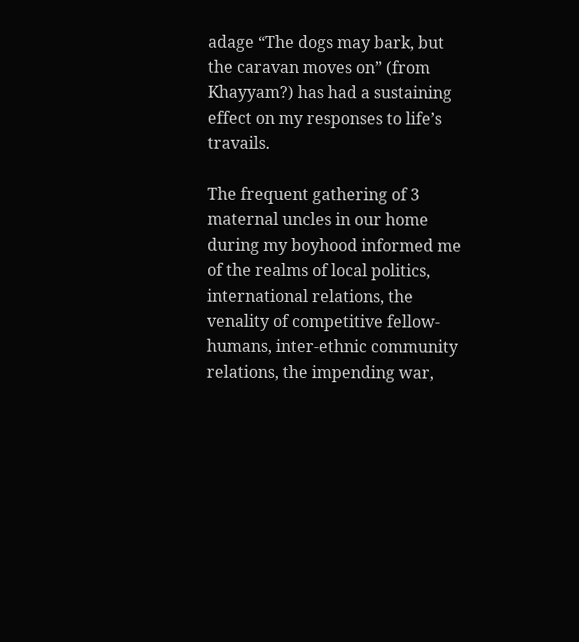adage “The dogs may bark, but the caravan moves on” (from Khayyam?) has had a sustaining effect on my responses to life’s travails.

The frequent gathering of 3 maternal uncles in our home during my boyhood informed me of the realms of local politics, international relations, the venality of competitive fellow-humans, inter-ethnic community relations, the impending war,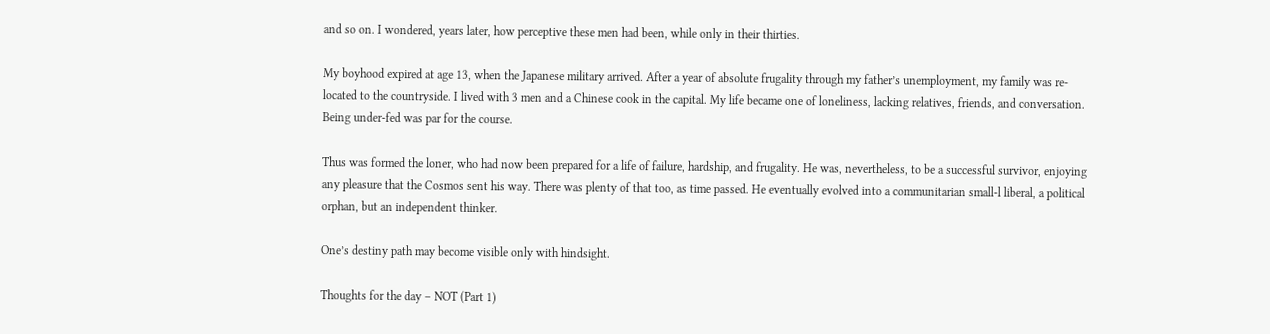and so on. I wondered, years later, how perceptive these men had been, while only in their thirties.

My boyhood expired at age 13, when the Japanese military arrived. After a year of absolute frugality through my father’s unemployment, my family was re-located to the countryside. I lived with 3 men and a Chinese cook in the capital. My life became one of loneliness, lacking relatives, friends, and conversation. Being under-fed was par for the course.

Thus was formed the loner, who had now been prepared for a life of failure, hardship, and frugality. He was, nevertheless, to be a successful survivor, enjoying any pleasure that the Cosmos sent his way. There was plenty of that too, as time passed. He eventually evolved into a communitarian small-l liberal, a political orphan, but an independent thinker.

One’s destiny path may become visible only with hindsight.

Thoughts for the day – NOT (Part 1)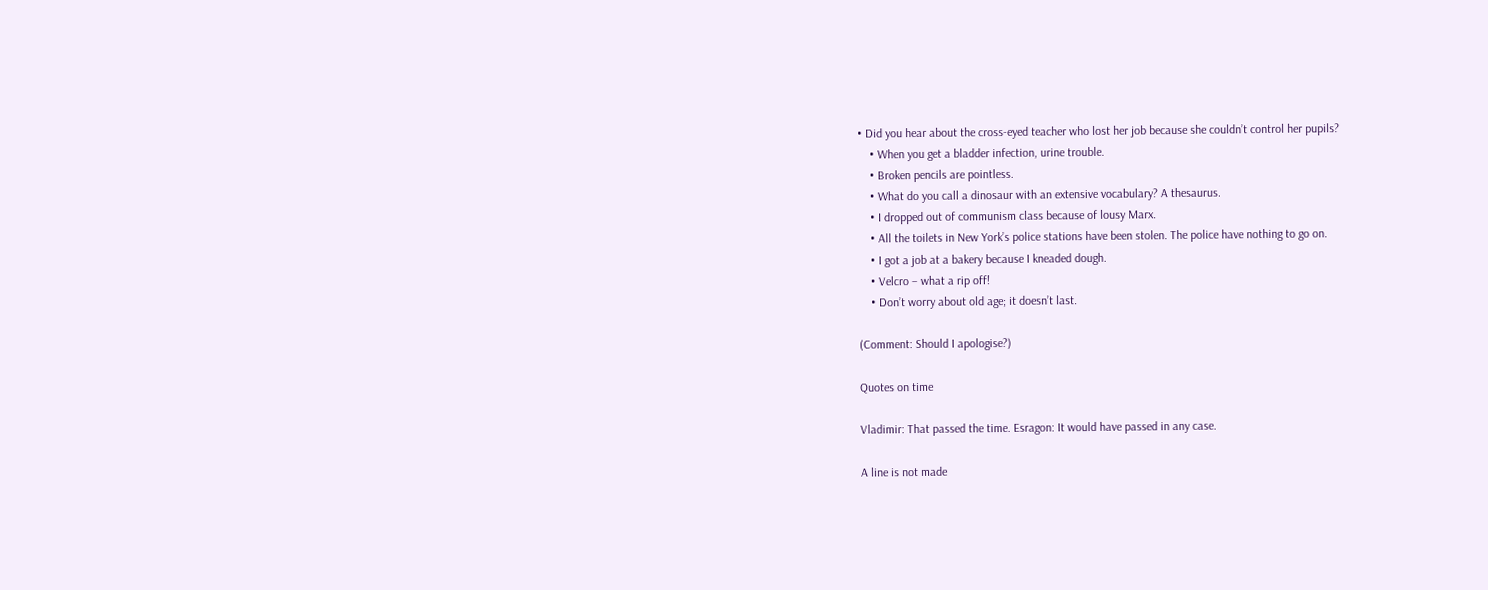• Did you hear about the cross-eyed teacher who lost her job because she couldn’t control her pupils?
    • When you get a bladder infection, urine trouble.
    • Broken pencils are pointless.
    • What do you call a dinosaur with an extensive vocabulary? A thesaurus.
    • I dropped out of communism class because of lousy Marx.
    • All the toilets in New York’s police stations have been stolen. The police have nothing to go on.
    • I got a job at a bakery because I kneaded dough.
    • Velcro – what a rip off!
    • Don’t worry about old age; it doesn’t last.

(Comment: Should I apologise?)

Quotes on time

Vladimir: That passed the time. Esragon: It would have passed in any case.

A line is not made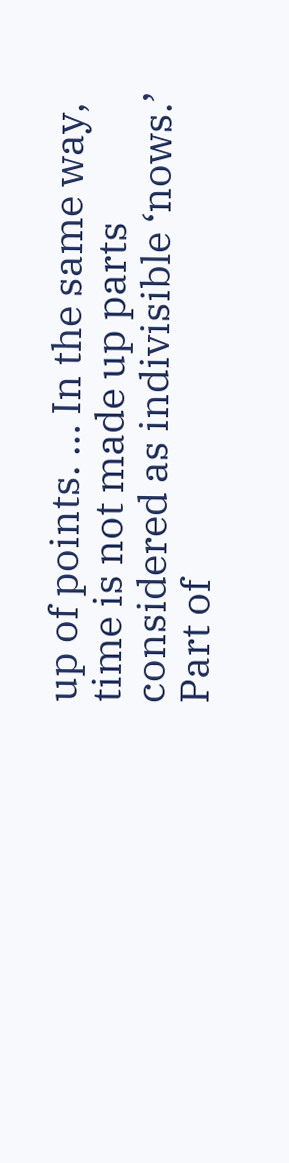up of points. … In the same way, time is not made up parts considered as indivisible ‘nows.’ Part of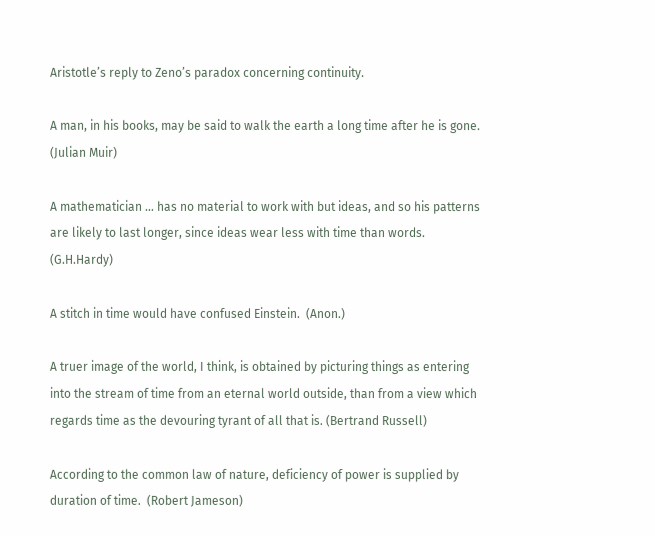Aristotle’s reply to Zeno’s paradox concerning continuity.

A man, in his books, may be said to walk the earth a long time after he is gone.  (Julian Muir)

A mathematician … has no material to work with but ideas, and so his patterns are likely to last longer, since ideas wear less with time than words. (G.H.Hardy)

A stitch in time would have confused Einstein.  (Anon.)

A truer image of the world, I think, is obtained by picturing things as entering into the stream of time from an eternal world outside, than from a view which regards time as the devouring tyrant of all that is. (Bertrand Russell)

According to the common law of nature, deficiency of power is supplied by duration of time.  (Robert Jameson)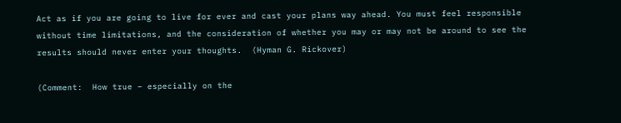Act as if you are going to live for ever and cast your plans way ahead. You must feel responsible without time limitations, and the consideration of whether you may or may not be around to see the results should never enter your thoughts.  (Hyman G. Rickover)

(Comment:  How true – especially on the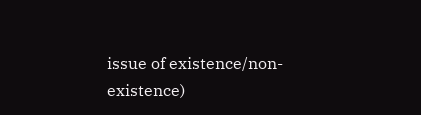issue of existence/non-existence)